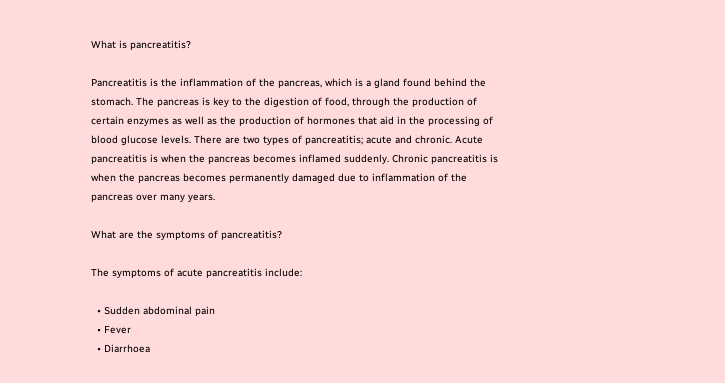What is pancreatitis?

Pancreatitis is the inflammation of the pancreas, which is a gland found behind the stomach. The pancreas is key to the digestion of food, through the production of certain enzymes as well as the production of hormones that aid in the processing of blood glucose levels. There are two types of pancreatitis; acute and chronic. Acute pancreatitis is when the pancreas becomes inflamed suddenly. Chronic pancreatitis is when the pancreas becomes permanently damaged due to inflammation of the pancreas over many years.

What are the symptoms of pancreatitis?

The symptoms of acute pancreatitis include:

  • Sudden abdominal pain
  • Fever
  • Diarrhoea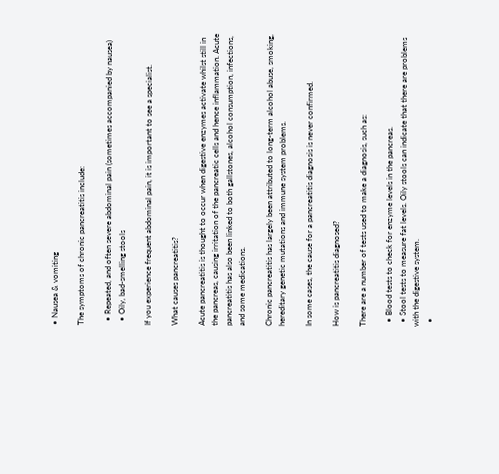• Nausea & vomiting

The symptoms of chronic pancreatitis include:

  • Repeated, and often severe abdominal pain (sometimes accompanied by nausea)
  • Oily, bad-smelling stools

If you experience frequent abdominal pain, it is important to see a specialist.

What causes pancreatitis?

Acute pancreatitis is thought to occur when digestive enzymes activate whilst still in the pancreas, causing irritation of the pancreatic cells and hence inflammation. Acute pancreatitis has also been linked to both gallstones, alcohol consumption, infections, and some medications.

Chronic pancreatitis has largely been attributed to long-term alcohol abuse, smoking, hereditary genetic mutations and immune system problems.

In some cases, the cause for a pancreatitis diagnosis is never confirmed.

How is pancreatitis diagnosed?

There are a number of tests used to make a diagnosis, such as:

  • Blood tests to check for enzyme levels in the pancreas.
  • Stool tests to measure fat levels. Oily stools can indicate that there are problems with the digestive system.
  •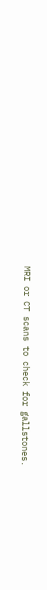MRI or CT scans to check for gallstones.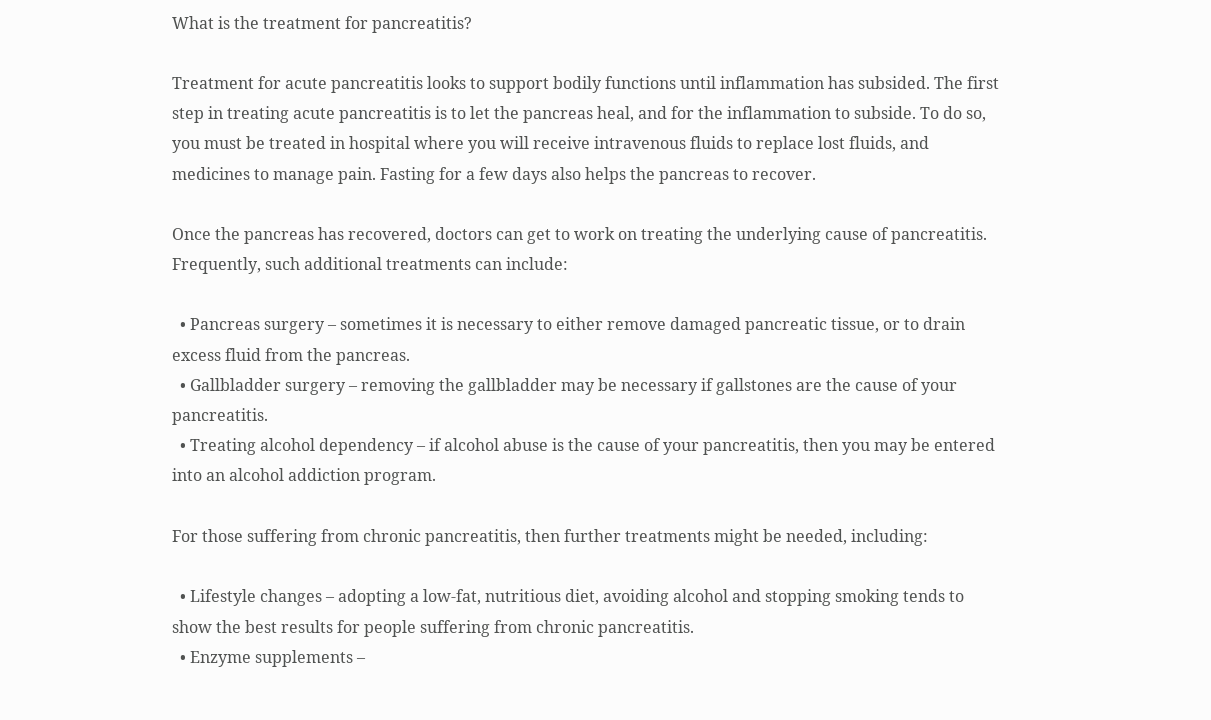What is the treatment for pancreatitis?

Treatment for acute pancreatitis looks to support bodily functions until inflammation has subsided. The first step in treating acute pancreatitis is to let the pancreas heal, and for the inflammation to subside. To do so, you must be treated in hospital where you will receive intravenous fluids to replace lost fluids, and medicines to manage pain. Fasting for a few days also helps the pancreas to recover.

Once the pancreas has recovered, doctors can get to work on treating the underlying cause of pancreatitis. Frequently, such additional treatments can include:

  • Pancreas surgery – sometimes it is necessary to either remove damaged pancreatic tissue, or to drain excess fluid from the pancreas.
  • Gallbladder surgery – removing the gallbladder may be necessary if gallstones are the cause of your pancreatitis.
  • Treating alcohol dependency – if alcohol abuse is the cause of your pancreatitis, then you may be entered into an alcohol addiction program.

For those suffering from chronic pancreatitis, then further treatments might be needed, including:

  • Lifestyle changes – adopting a low-fat, nutritious diet, avoiding alcohol and stopping smoking tends to show the best results for people suffering from chronic pancreatitis.
  • Enzyme supplements –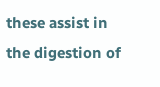these assist in the digestion of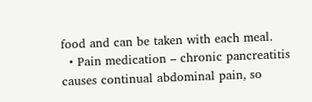food and can be taken with each meal.
  • Pain medication – chronic pancreatitis causes continual abdominal pain, so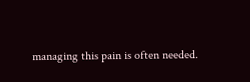managing this pain is often needed.